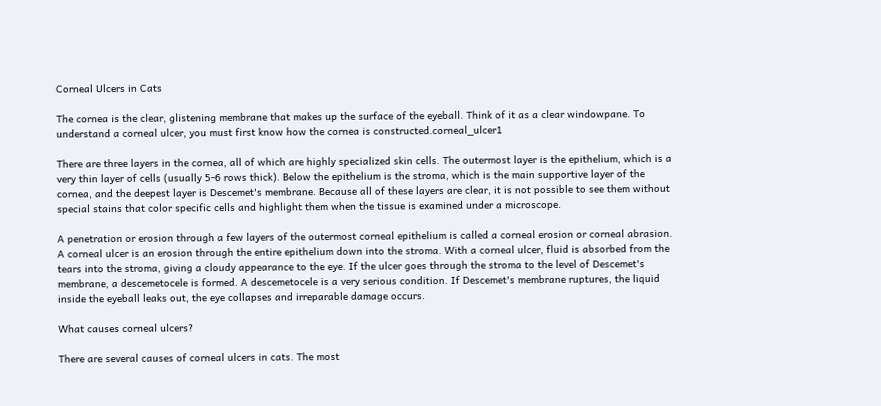Corneal Ulcers in Cats

The cornea is the clear, glistening membrane that makes up the surface of the eyeball. Think of it as a clear windowpane. To understand a corneal ulcer, you must first know how the cornea is constructed.corneal_ulcer1

There are three layers in the cornea, all of which are highly specialized skin cells. The outermost layer is the epithelium, which is a very thin layer of cells (usually 5-6 rows thick). Below the epithelium is the stroma, which is the main supportive layer of the cornea, and the deepest layer is Descemet's membrane. Because all of these layers are clear, it is not possible to see them without special stains that color specific cells and highlight them when the tissue is examined under a microscope.

A penetration or erosion through a few layers of the outermost corneal epithelium is called a corneal erosion or corneal abrasion. A corneal ulcer is an erosion through the entire epithelium down into the stroma. With a corneal ulcer, fluid is absorbed from the tears into the stroma, giving a cloudy appearance to the eye. If the ulcer goes through the stroma to the level of Descemet's membrane, a descemetocele is formed. A descemetocele is a very serious condition. If Descemet's membrane ruptures, the liquid inside the eyeball leaks out, the eye collapses and irreparable damage occurs.

What causes corneal ulcers?

There are several causes of corneal ulcers in cats. The most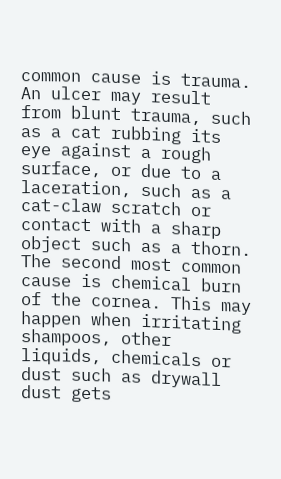common cause is trauma. An ulcer may result from blunt trauma, such as a cat rubbing its eye against a rough surface, or due to a laceration, such as a cat-claw scratch or contact with a sharp object such as a thorn. The second most common cause is chemical burn of the cornea. This may happen when irritating shampoos, other liquids, chemicals or dust such as drywall dust gets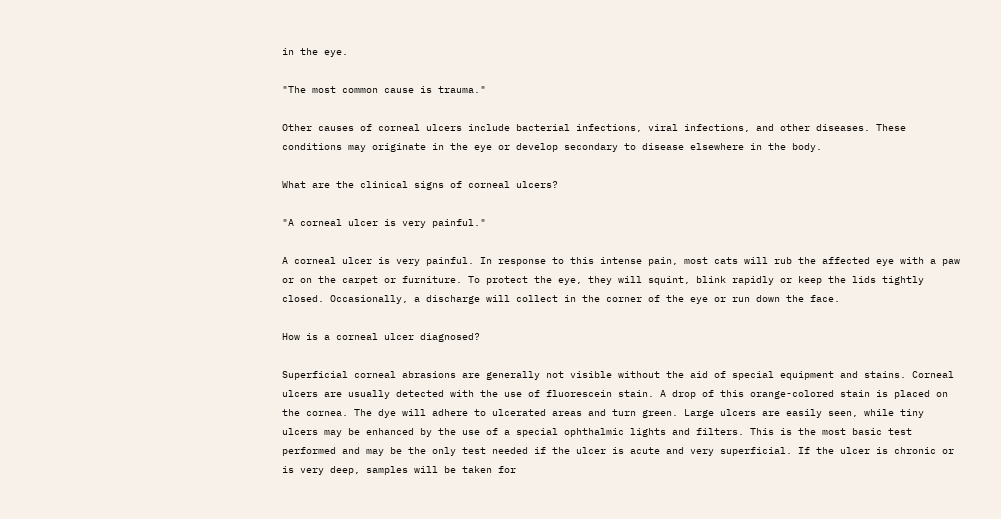in the eye.

"The most common cause is trauma."

Other causes of corneal ulcers include bacterial infections, viral infections, and other diseases. These conditions may originate in the eye or develop secondary to disease elsewhere in the body.

What are the clinical signs of corneal ulcers?

"A corneal ulcer is very painful."

A corneal ulcer is very painful. In response to this intense pain, most cats will rub the affected eye with a paw or on the carpet or furniture. To protect the eye, they will squint, blink rapidly or keep the lids tightly closed. Occasionally, a discharge will collect in the corner of the eye or run down the face.

How is a corneal ulcer diagnosed?

Superficial corneal abrasions are generally not visible without the aid of special equipment and stains. Corneal ulcers are usually detected with the use of fluorescein stain. A drop of this orange-colored stain is placed on the cornea. The dye will adhere to ulcerated areas and turn green. Large ulcers are easily seen, while tiny ulcers may be enhanced by the use of a special ophthalmic lights and filters. This is the most basic test performed and may be the only test needed if the ulcer is acute and very superficial. If the ulcer is chronic or is very deep, samples will be taken for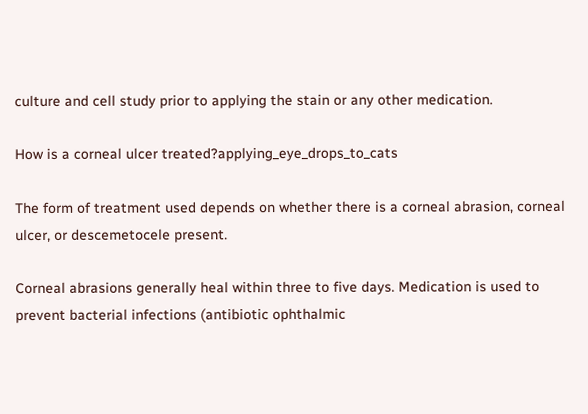culture and cell study prior to applying the stain or any other medication.

How is a corneal ulcer treated?applying_eye_drops_to_cats

The form of treatment used depends on whether there is a corneal abrasion, corneal ulcer, or descemetocele present.

Corneal abrasions generally heal within three to five days. Medication is used to prevent bacterial infections (antibiotic ophthalmic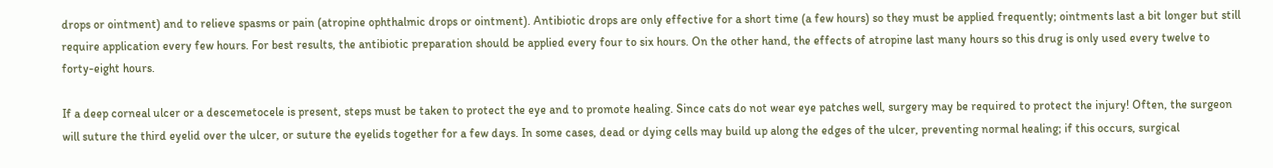drops or ointment) and to relieve spasms or pain (atropine ophthalmic drops or ointment). Antibiotic drops are only effective for a short time (a few hours) so they must be applied frequently; ointments last a bit longer but still require application every few hours. For best results, the antibiotic preparation should be applied every four to six hours. On the other hand, the effects of atropine last many hours so this drug is only used every twelve to forty-eight hours.

If a deep corneal ulcer or a descemetocele is present, steps must be taken to protect the eye and to promote healing. Since cats do not wear eye patches well, surgery may be required to protect the injury! Often, the surgeon will suture the third eyelid over the ulcer, or suture the eyelids together for a few days. In some cases, dead or dying cells may build up along the edges of the ulcer, preventing normal healing; if this occurs, surgical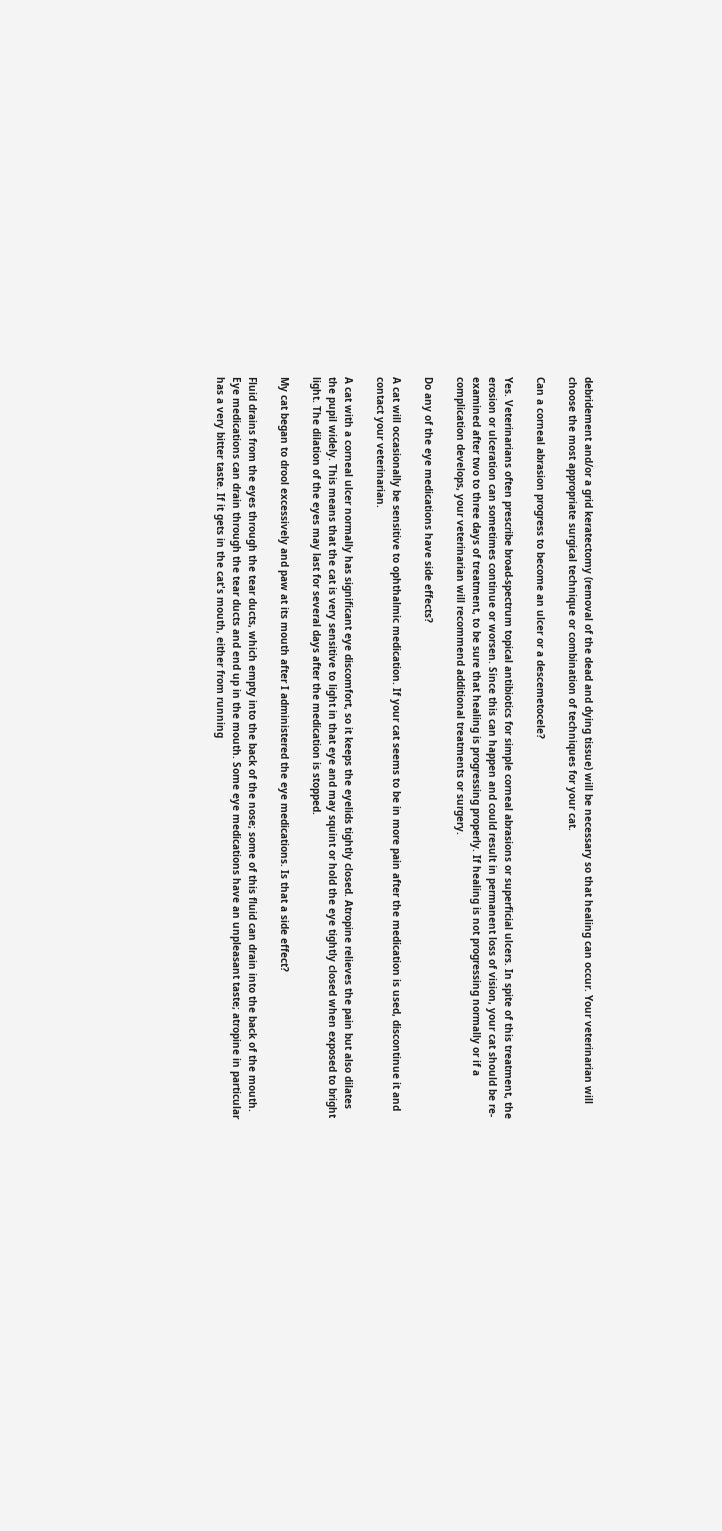debridement and/or a grid keratectomy (removal of the dead and dying tissue) will be necessary so that healing can occur. Your veterinarian will choose the most appropriate surgical technique or combination of techniques for your cat.

Can a corneal abrasion progress to become an ulcer or a descemetocele?

Yes. Veterinarians often prescribe broad-spectrum topical antibiotics for simple corneal abrasions or superficial ulcers. In spite of this treatment, the erosion or ulceration can sometimes continue or worsen. Since this can happen and could result in permanent loss of vision, your cat should be re-examined after two to three days of treatment, to be sure that healing is progressing properly. If healing is not progressing normally or if a complication develops, your veterinarian will recommend additional treatments or surgery.

Do any of the eye medications have side effects?

A cat will occasionally be sensitive to ophthalmic medication. If your cat seems to be in more pain after the medication is used, discontinue it and contact your veterinarian.

A cat with a corneal ulcer normally has significant eye discomfort, so it keeps the eyelids tightly closed. Atropine relieves the pain but also dilates the pupil widely. This means that the cat is very sensitive to light in that eye and may squint or hold the eye tightly closed when exposed to bright light. The dilation of the eyes may last for several days after the medication is stopped.

My cat began to drool excessively and paw at its mouth after I administered the eye medications. Is that a side effect?

Fluid drains from the eyes through the tear ducts, which empty into the back of the nose; some of this fluid can drain into the back of the mouth. Eye medications can drain through the tear ducts and end up in the mouth. Some eye medications have an unpleasant taste; atropine in particular has a very bitter taste. If it gets in the cat's mouth, either from running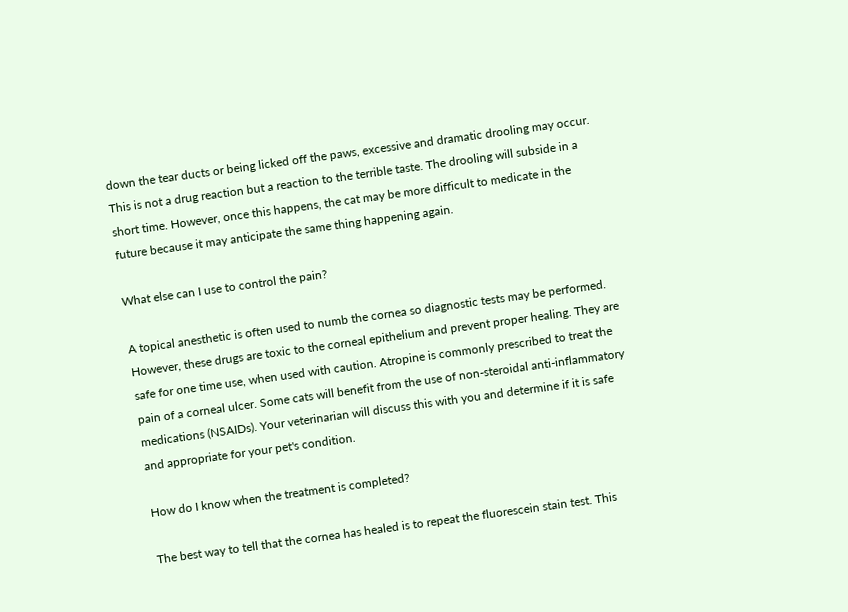down the tear ducts or being licked off the paws, excessive and dramatic drooling may occur. This is not a drug reaction but a reaction to the terrible taste. The drooling will subside in a short time. However, once this happens, the cat may be more difficult to medicate in the future because it may anticipate the same thing happening again.

What else can I use to control the pain?

A topical anesthetic is often used to numb the cornea so diagnostic tests may be performed. However, these drugs are toxic to the corneal epithelium and prevent proper healing. They are safe for one time use, when used with caution. Atropine is commonly prescribed to treat the pain of a corneal ulcer. Some cats will benefit from the use of non-steroidal anti-inflammatory medications (NSAIDs). Your veterinarian will discuss this with you and determine if it is safe and appropriate for your pet's condition.

How do I know when the treatment is completed?

The best way to tell that the cornea has healed is to repeat the fluorescein stain test. This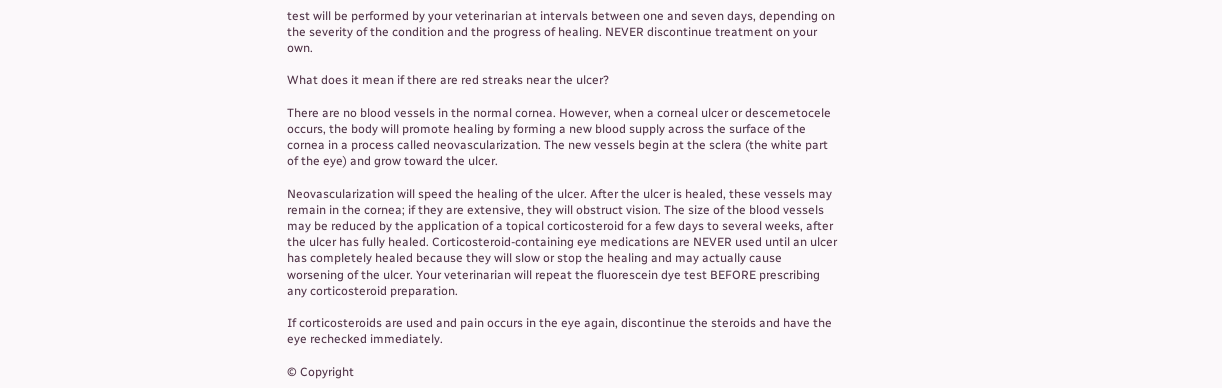test will be performed by your veterinarian at intervals between one and seven days, depending on the severity of the condition and the progress of healing. NEVER discontinue treatment on your own.

What does it mean if there are red streaks near the ulcer?

There are no blood vessels in the normal cornea. However, when a corneal ulcer or descemetocele occurs, the body will promote healing by forming a new blood supply across the surface of the cornea in a process called neovascularization. The new vessels begin at the sclera (the white part of the eye) and grow toward the ulcer.

Neovascularization will speed the healing of the ulcer. After the ulcer is healed, these vessels may remain in the cornea; if they are extensive, they will obstruct vision. The size of the blood vessels may be reduced by the application of a topical corticosteroid for a few days to several weeks, after the ulcer has fully healed. Corticosteroid-containing eye medications are NEVER used until an ulcer has completely healed because they will slow or stop the healing and may actually cause worsening of the ulcer. Your veterinarian will repeat the fluorescein dye test BEFORE prescribing any corticosteroid preparation.

If corticosteroids are used and pain occurs in the eye again, discontinue the steroids and have the eye rechecked immediately.

© Copyright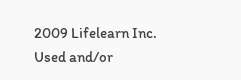2009 Lifelearn Inc. Used and/or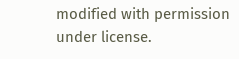modified with permission under license.